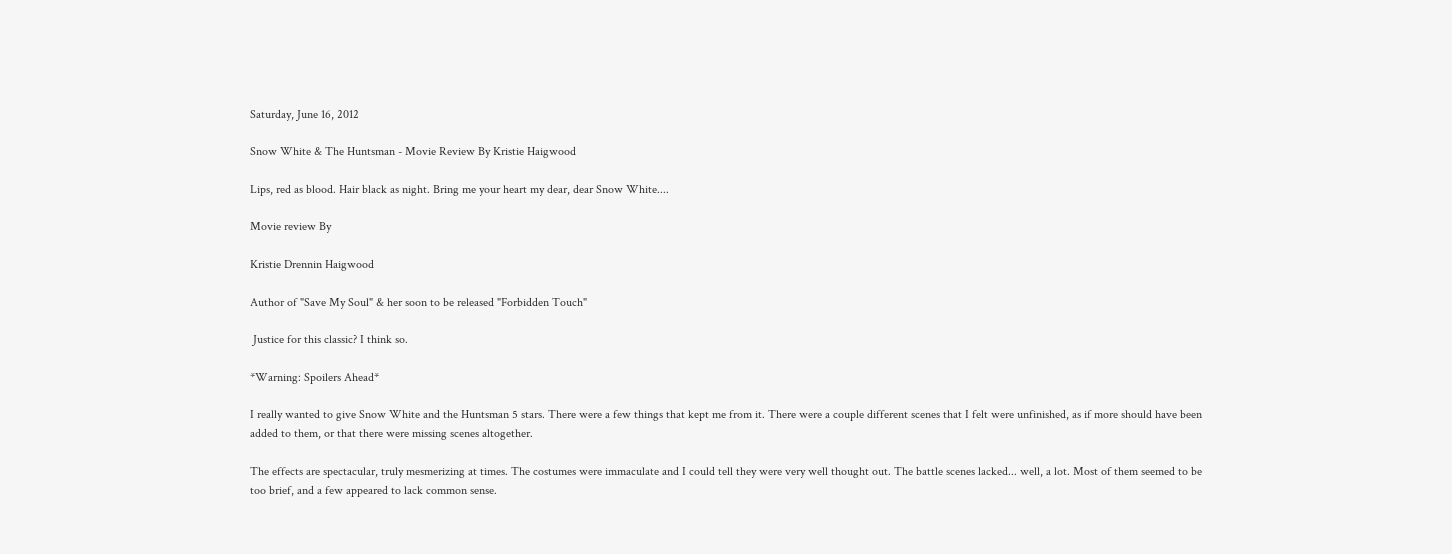Saturday, June 16, 2012

Snow White & The Huntsman - Movie Review By Kristie Haigwood

Lips, red as blood. Hair black as night. Bring me your heart my dear, dear Snow White....

Movie review By

Kristie Drennin Haigwood

Author of "Save My Soul" & her soon to be released "Forbidden Touch"

 Justice for this classic? I think so.

*Warning: Spoilers Ahead*

I really wanted to give Snow White and the Huntsman 5 stars. There were a few things that kept me from it. There were a couple different scenes that I felt were unfinished, as if more should have been added to them, or that there were missing scenes altogether.

The effects are spectacular, truly mesmerizing at times. The costumes were immaculate and I could tell they were very well thought out. The battle scenes lacked... well, a lot. Most of them seemed to be too brief, and a few appeared to lack common sense.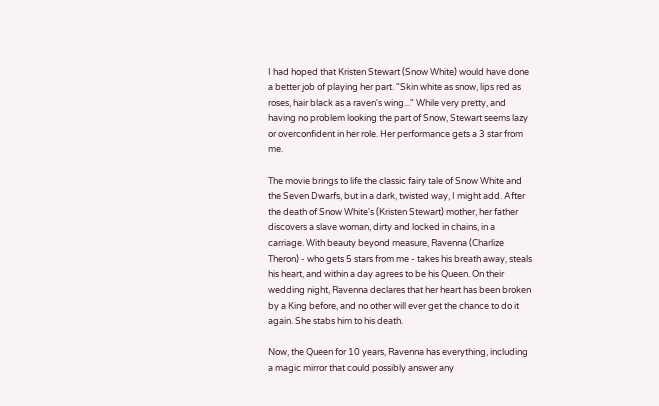I had hoped that Kristen Stewart (Snow White) would have done a better job of playing her part. "Skin white as snow, lips red as roses, hair black as a raven's wing..." While very pretty, and having no problem looking the part of Snow, Stewart seems lazy or overconfident in her role. Her performance gets a 3 star from me.

The movie brings to life the classic fairy tale of Snow White and the Seven Dwarfs, but in a dark, twisted way, I might add. After the death of Snow White's (Kristen Stewart) mother, her father discovers a slave woman, dirty and locked in chains, in a carriage. With beauty beyond measure, Ravenna (Charlize Theron) - who gets 5 stars from me - takes his breath away, steals his heart, and within a day agrees to be his Queen. On their wedding night, Ravenna declares that her heart has been broken by a King before, and no other will ever get the chance to do it again. She stabs him to his death.

Now, the Queen for 10 years, Ravenna has everything, including a magic mirror that could possibly answer any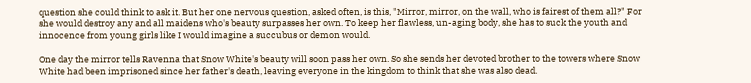question she could think to ask it. But her one nervous question, asked often, is this, "Mirror, mirror, on the wall, who is fairest of them all?" For she would destroy any and all maidens who's beauty surpasses her own. To keep her flawless, un-aging body, she has to suck the youth and innocence from young girls like I would imagine a succubus or demon would.

One day the mirror tells Ravenna that Snow White's beauty will soon pass her own. So she sends her devoted brother to the towers where Snow White had been imprisoned since her father's death, leaving everyone in the kingdom to think that she was also dead.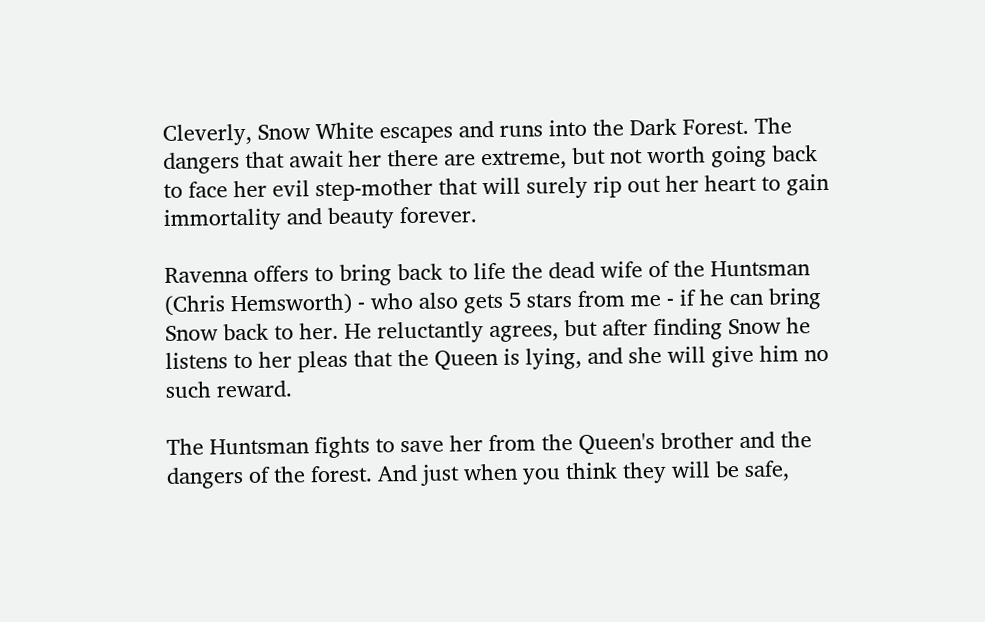Cleverly, Snow White escapes and runs into the Dark Forest. The dangers that await her there are extreme, but not worth going back to face her evil step-mother that will surely rip out her heart to gain immortality and beauty forever.

Ravenna offers to bring back to life the dead wife of the Huntsman (Chris Hemsworth) - who also gets 5 stars from me - if he can bring Snow back to her. He reluctantly agrees, but after finding Snow he listens to her pleas that the Queen is lying, and she will give him no such reward.

The Huntsman fights to save her from the Queen's brother and the dangers of the forest. And just when you think they will be safe,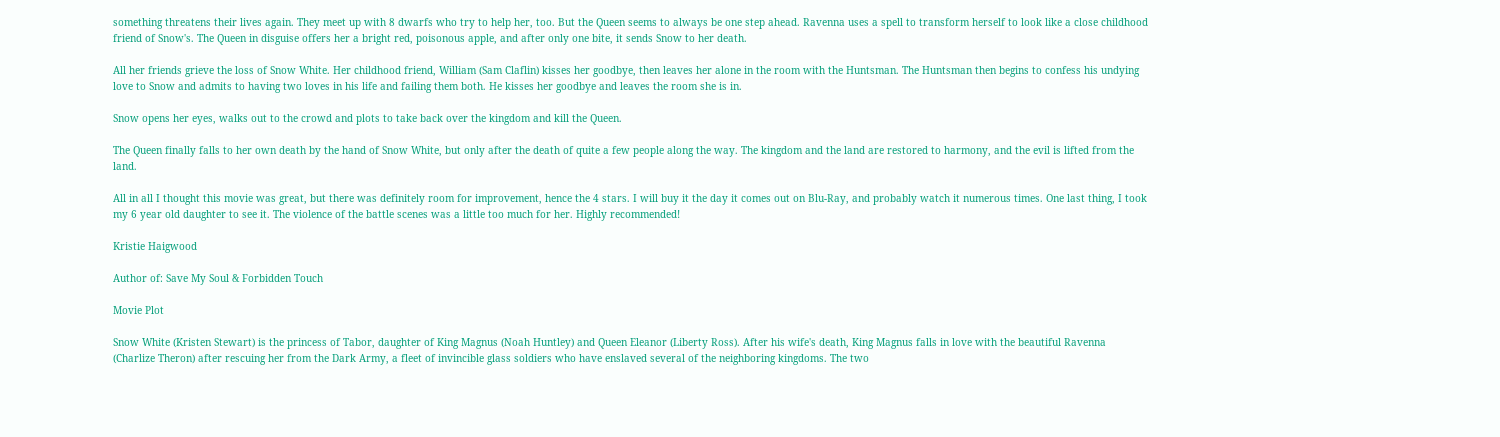something threatens their lives again. They meet up with 8 dwarfs who try to help her, too. But the Queen seems to always be one step ahead. Ravenna uses a spell to transform herself to look like a close childhood friend of Snow's. The Queen in disguise offers her a bright red, poisonous apple, and after only one bite, it sends Snow to her death.

All her friends grieve the loss of Snow White. Her childhood friend, William (Sam Claflin) kisses her goodbye, then leaves her alone in the room with the Huntsman. The Huntsman then begins to confess his undying love to Snow and admits to having two loves in his life and failing them both. He kisses her goodbye and leaves the room she is in.

Snow opens her eyes, walks out to the crowd and plots to take back over the kingdom and kill the Queen.

The Queen finally falls to her own death by the hand of Snow White, but only after the death of quite a few people along the way. The kingdom and the land are restored to harmony, and the evil is lifted from the land.

All in all I thought this movie was great, but there was definitely room for improvement, hence the 4 stars. I will buy it the day it comes out on Blu-Ray, and probably watch it numerous times. One last thing, I took my 6 year old daughter to see it. The violence of the battle scenes was a little too much for her. Highly recommended!

Kristie Haigwood

Author of: Save My Soul & Forbidden Touch

Movie Plot

Snow White (Kristen Stewart) is the princess of Tabor, daughter of King Magnus (Noah Huntley) and Queen Eleanor (Liberty Ross). After his wife's death, King Magnus falls in love with the beautiful Ravenna (Charlize Theron) after rescuing her from the Dark Army, a fleet of invincible glass soldiers who have enslaved several of the neighboring kingdoms. The two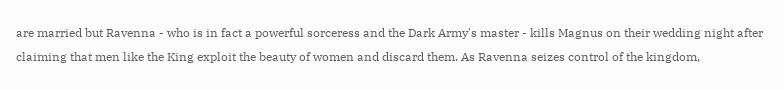are married but Ravenna - who is in fact a powerful sorceress and the Dark Army's master - kills Magnus on their wedding night after claiming that men like the King exploit the beauty of women and discard them. As Ravenna seizes control of the kingdom,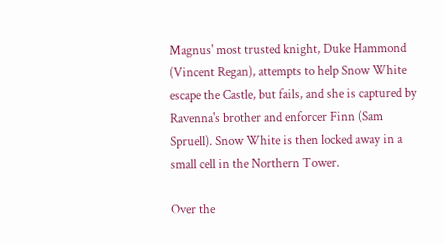Magnus' most trusted knight, Duke Hammond (Vincent Regan), attempts to help Snow White escape the Castle, but fails, and she is captured by Ravenna's brother and enforcer Finn (Sam Spruell). Snow White is then locked away in a small cell in the Northern Tower.

Over the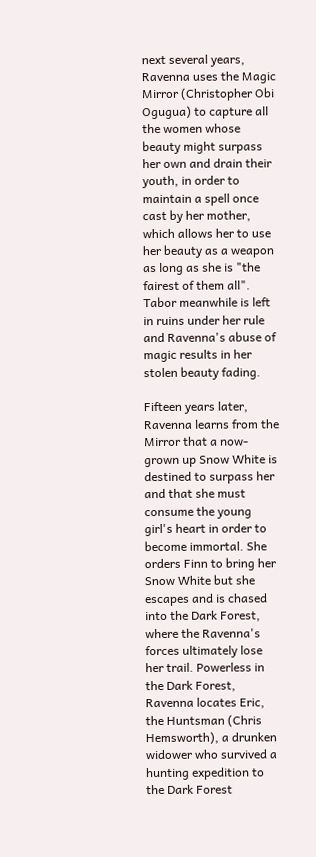next several years, Ravenna uses the Magic Mirror (Christopher Obi Ogugua) to capture all the women whose beauty might surpass her own and drain their youth, in order to maintain a spell once cast by her mother, which allows her to use her beauty as a weapon as long as she is "the fairest of them all". Tabor meanwhile is left in ruins under her rule and Ravenna's abuse of magic results in her stolen beauty fading.

Fifteen years later, Ravenna learns from the Mirror that a now-grown up Snow White is destined to surpass her and that she must consume the young girl's heart in order to become immortal. She orders Finn to bring her Snow White but she escapes and is chased into the Dark Forest, where the Ravenna's forces ultimately lose her trail. Powerless in the Dark Forest, Ravenna locates Eric, the Huntsman (Chris Hemsworth), a drunken widower who survived a hunting expedition to the Dark Forest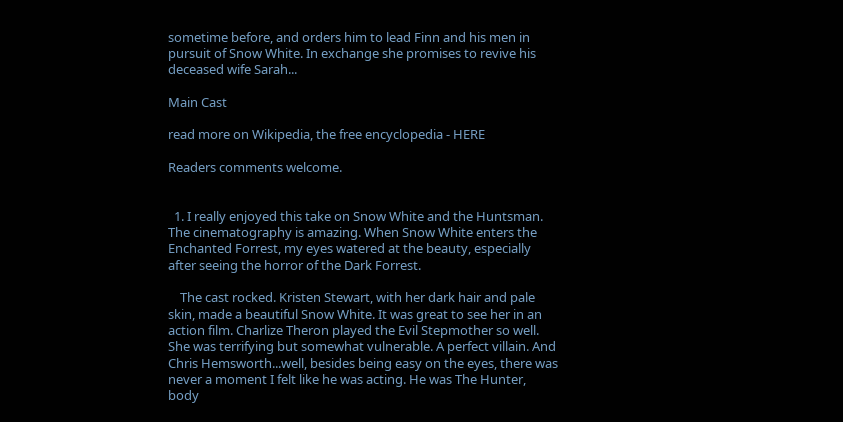sometime before, and orders him to lead Finn and his men in pursuit of Snow White. In exchange she promises to revive his deceased wife Sarah...

Main Cast

read more on Wikipedia, the free encyclopedia - HERE

Readers comments welcome.


  1. I really enjoyed this take on Snow White and the Huntsman. The cinematography is amazing. When Snow White enters the Enchanted Forrest, my eyes watered at the beauty, especially after seeing the horror of the Dark Forrest.

    The cast rocked. Kristen Stewart, with her dark hair and pale skin, made a beautiful Snow White. It was great to see her in an action film. Charlize Theron played the Evil Stepmother so well. She was terrifying but somewhat vulnerable. A perfect villain. And Chris Hemsworth...well, besides being easy on the eyes, there was never a moment I felt like he was acting. He was The Hunter, body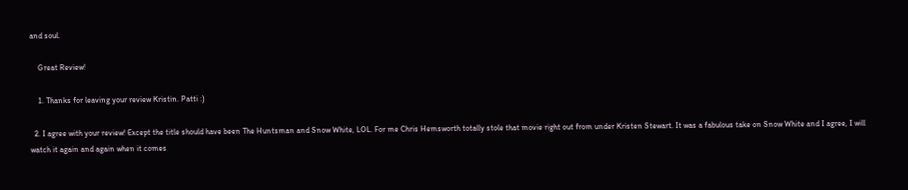and soul.

    Great Review!

    1. Thanks for leaving your review Kristin. Patti :)

  2. I agree with your review! Except the title should have been The Huntsman and Snow White, LOL. For me Chris Hemsworth totally stole that movie right out from under Kristen Stewart. It was a fabulous take on Snow White and I agree, I will watch it again and again when it comes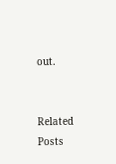out.


Related Posts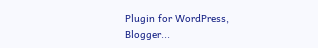Plugin for WordPress, Blogger...